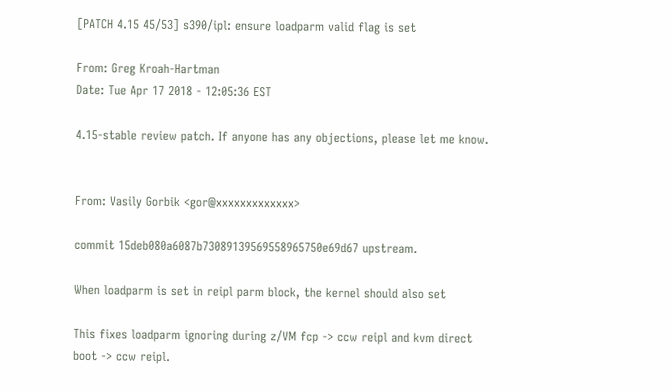[PATCH 4.15 45/53] s390/ipl: ensure loadparm valid flag is set

From: Greg Kroah-Hartman
Date: Tue Apr 17 2018 - 12:05:36 EST

4.15-stable review patch. If anyone has any objections, please let me know.


From: Vasily Gorbik <gor@xxxxxxxxxxxxx>

commit 15deb080a6087b73089139569558965750e69d67 upstream.

When loadparm is set in reipl parm block, the kernel should also set

This fixes loadparm ignoring during z/VM fcp -> ccw reipl and kvm direct
boot -> ccw reipl.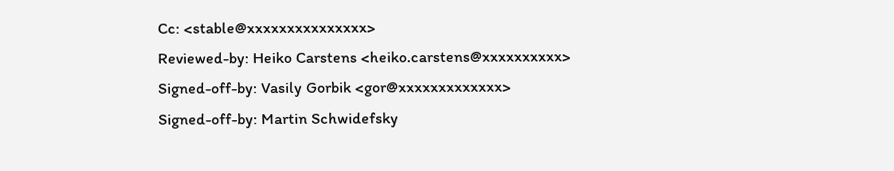Cc: <stable@xxxxxxxxxxxxxxx>
Reviewed-by: Heiko Carstens <heiko.carstens@xxxxxxxxxx>
Signed-off-by: Vasily Gorbik <gor@xxxxxxxxxxxxx>
Signed-off-by: Martin Schwidefsky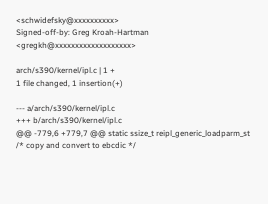<schwidefsky@xxxxxxxxxx>
Signed-off-by: Greg Kroah-Hartman <gregkh@xxxxxxxxxxxxxxxxxxx>

arch/s390/kernel/ipl.c | 1 +
1 file changed, 1 insertion(+)

--- a/arch/s390/kernel/ipl.c
+++ b/arch/s390/kernel/ipl.c
@@ -779,6 +779,7 @@ static ssize_t reipl_generic_loadparm_st
/* copy and convert to ebcdic */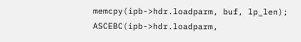memcpy(ipb->hdr.loadparm, buf, lp_len);
ASCEBC(ipb->hdr.loadparm,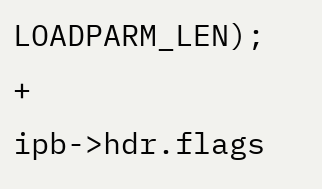LOADPARM_LEN);
+ ipb->hdr.flags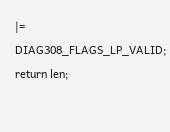|= DIAG308_FLAGS_LP_VALID;
return len;